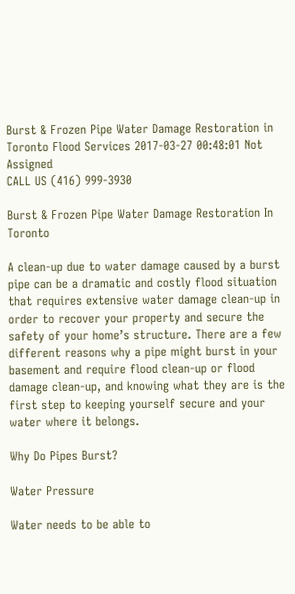Burst & Frozen Pipe Water Damage Restoration in Toronto Flood Services 2017-03-27 00:48:01 Not Assigned
CALL US (416) 999-3930

Burst & Frozen Pipe Water Damage Restoration In Toronto

A clean-up due to water damage caused by a burst pipe can be a dramatic and costly flood situation that requires extensive water damage clean-up in order to recover your property and secure the safety of your home’s structure. There are a few different reasons why a pipe might burst in your basement and require flood clean-up or flood damage clean-up, and knowing what they are is the first step to keeping yourself secure and your water where it belongs.

Why Do Pipes Burst?

Water Pressure

Water needs to be able to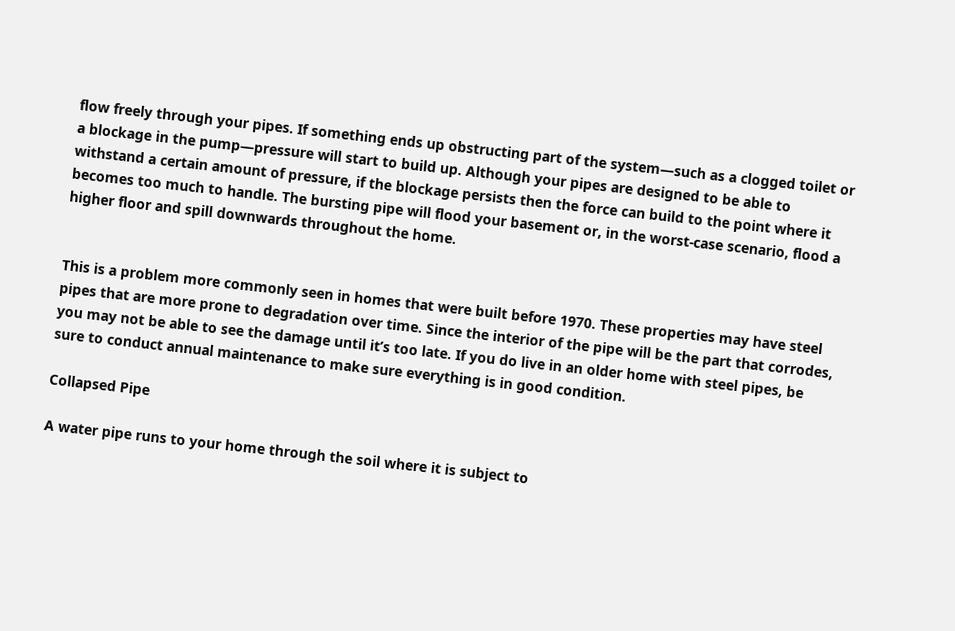flow freely through your pipes. If something ends up obstructing part of the system—such as a clogged toilet or a blockage in the pump—pressure will start to build up. Although your pipes are designed to be able to withstand a certain amount of pressure, if the blockage persists then the force can build to the point where it becomes too much to handle. The bursting pipe will flood your basement or, in the worst-case scenario, flood a higher floor and spill downwards throughout the home.


This is a problem more commonly seen in homes that were built before 1970. These properties may have steel pipes that are more prone to degradation over time. Since the interior of the pipe will be the part that corrodes, you may not be able to see the damage until it’s too late. If you do live in an older home with steel pipes, be sure to conduct annual maintenance to make sure everything is in good condition.

Collapsed Pipe

A water pipe runs to your home through the soil where it is subject to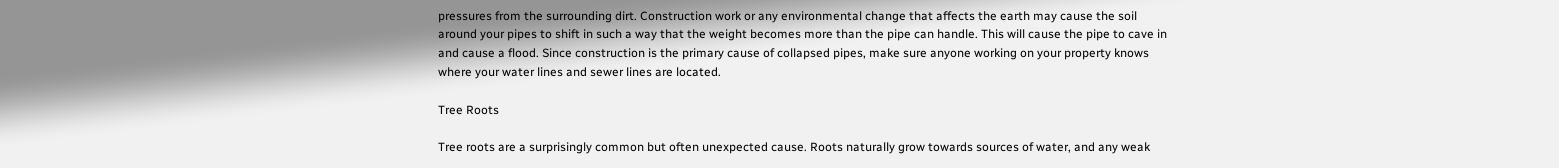pressures from the surrounding dirt. Construction work or any environmental change that affects the earth may cause the soil around your pipes to shift in such a way that the weight becomes more than the pipe can handle. This will cause the pipe to cave in and cause a flood. Since construction is the primary cause of collapsed pipes, make sure anyone working on your property knows where your water lines and sewer lines are located.

Tree Roots

Tree roots are a surprisingly common but often unexpected cause. Roots naturally grow towards sources of water, and any weak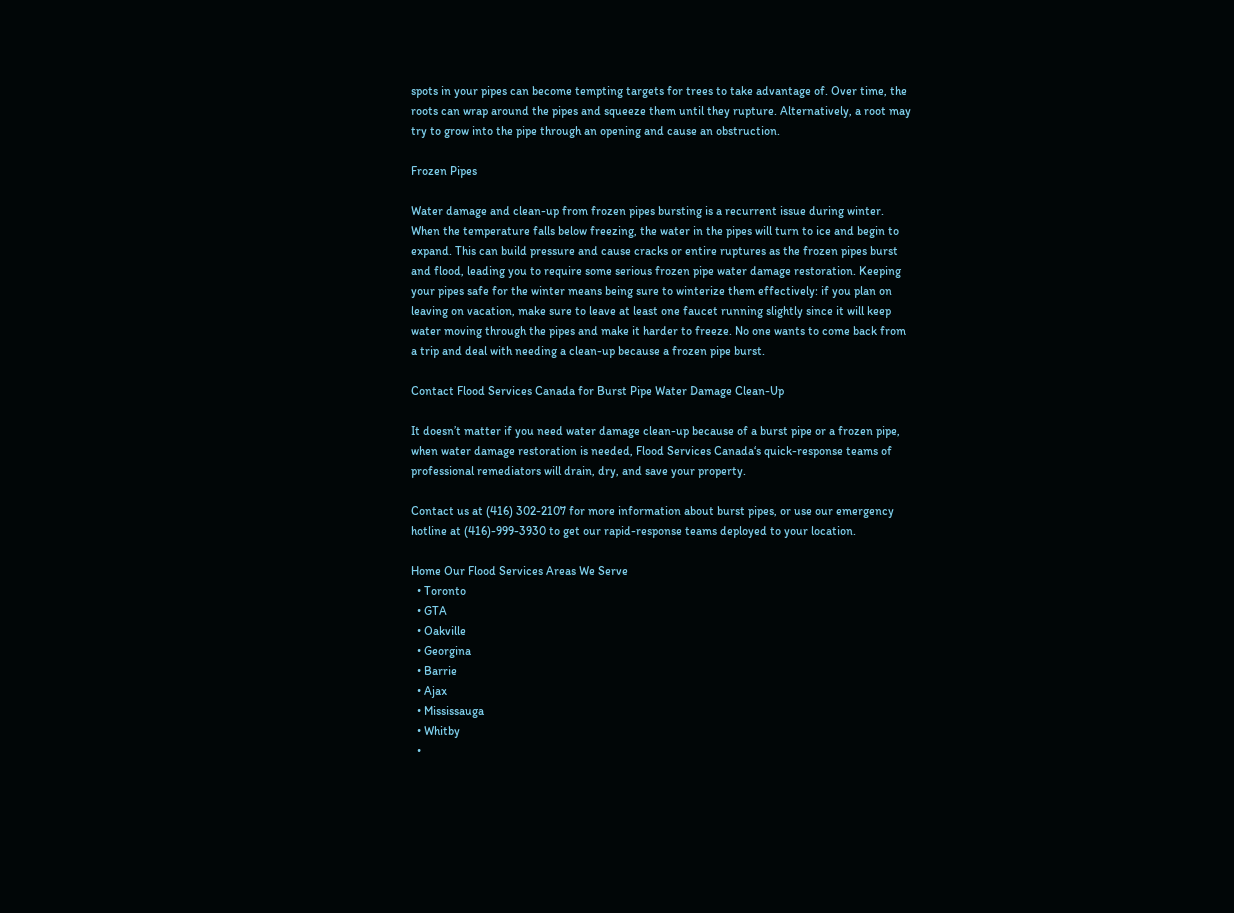spots in your pipes can become tempting targets for trees to take advantage of. Over time, the roots can wrap around the pipes and squeeze them until they rupture. Alternatively, a root may try to grow into the pipe through an opening and cause an obstruction.

Frozen Pipes

Water damage and clean-up from frozen pipes bursting is a recurrent issue during winter. When the temperature falls below freezing, the water in the pipes will turn to ice and begin to expand. This can build pressure and cause cracks or entire ruptures as the frozen pipes burst and flood, leading you to require some serious frozen pipe water damage restoration. Keeping your pipes safe for the winter means being sure to winterize them effectively: if you plan on leaving on vacation, make sure to leave at least one faucet running slightly since it will keep water moving through the pipes and make it harder to freeze. No one wants to come back from a trip and deal with needing a clean-up because a frozen pipe burst.

Contact Flood Services Canada for Burst Pipe Water Damage Clean-Up

It doesn’t matter if you need water damage clean-up because of a burst pipe or a frozen pipe, when water damage restoration is needed, Flood Services Canada‘s quick-response teams of professional remediators will drain, dry, and save your property.

Contact us at (416) 302-2107 for more information about burst pipes, or use our emergency hotline at (416)-999-3930 to get our rapid-response teams deployed to your location.

Home Our Flood Services Areas We Serve
  • Toronto
  • GTA
  • Oakville
  • Georgina
  • Barrie
  • Ajax
  • Mississauga
  • Whitby
  •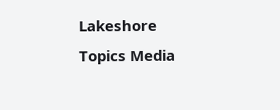Lakeshore
Topics Media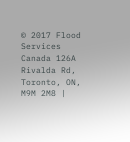© 2017 Flood Services Canada 126A Rivalda Rd, Toronto, ON, M9M 2M8 |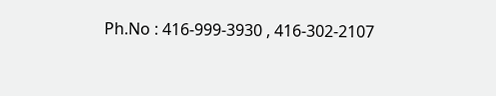Ph.No : 416-999-3930 , 416-302-2107